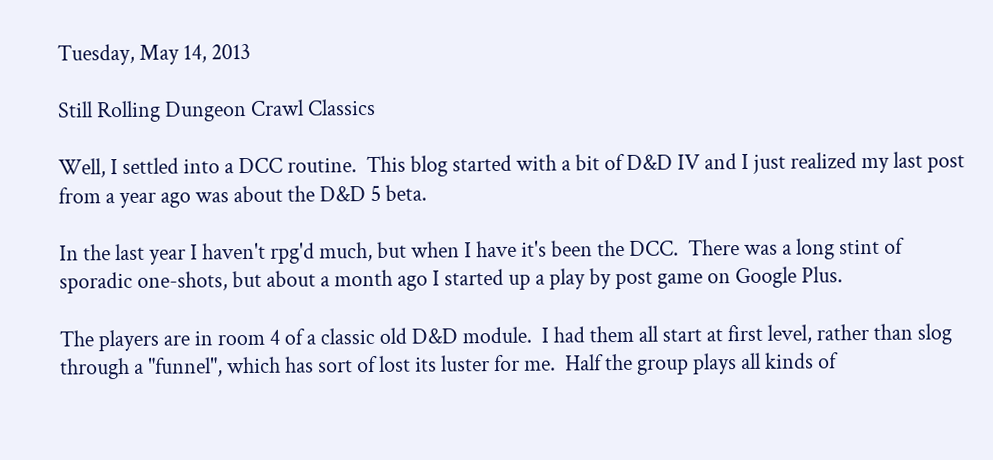Tuesday, May 14, 2013

Still Rolling Dungeon Crawl Classics

Well, I settled into a DCC routine.  This blog started with a bit of D&D IV and I just realized my last post from a year ago was about the D&D 5 beta.

In the last year I haven't rpg'd much, but when I have it's been the DCC.  There was a long stint of sporadic one-shots, but about a month ago I started up a play by post game on Google Plus.

The players are in room 4 of a classic old D&D module.  I had them all start at first level, rather than slog through a "funnel", which has sort of lost its luster for me.  Half the group plays all kinds of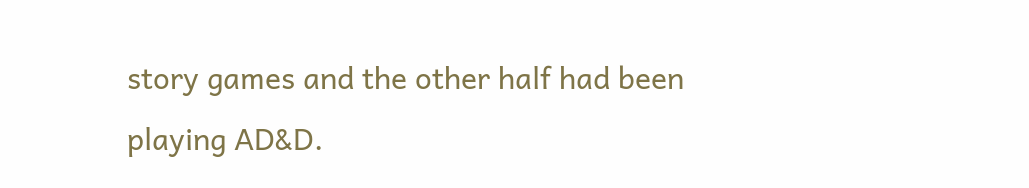story games and the other half had been playing AD&D.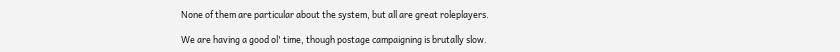None of them are particular about the system, but all are great roleplayers.

We are having a good ol' time, though postage campaigning is brutally slow.